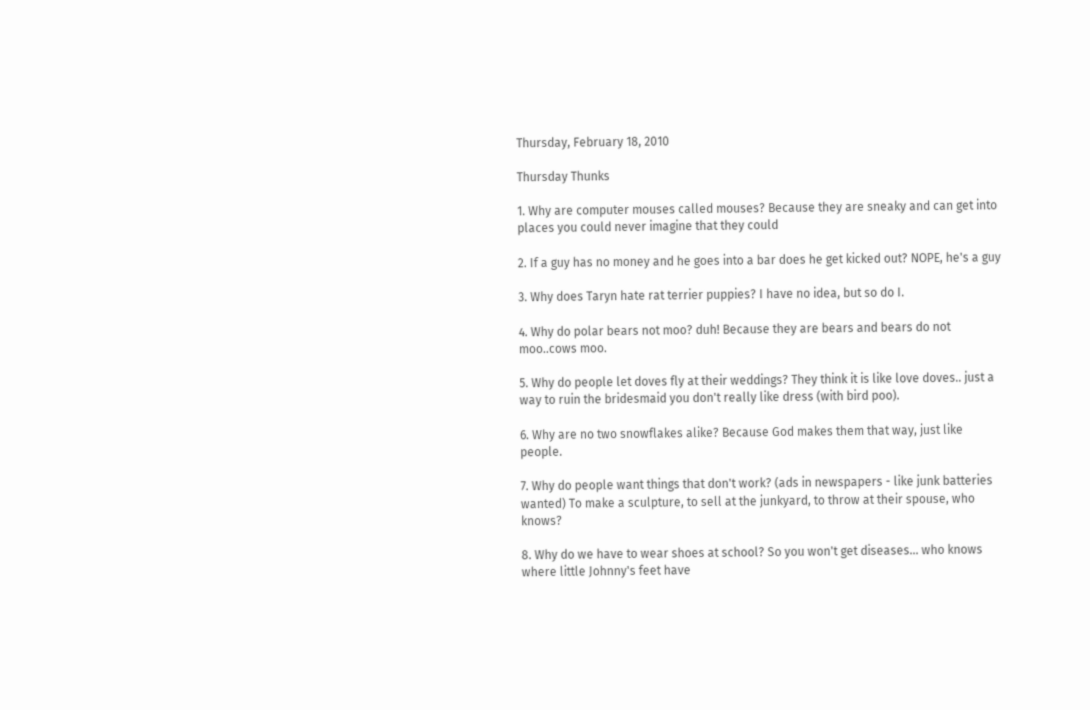Thursday, February 18, 2010

Thursday Thunks

1. Why are computer mouses called mouses? Because they are sneaky and can get into places you could never imagine that they could

2. If a guy has no money and he goes into a bar does he get kicked out? NOPE, he's a guy

3. Why does Taryn hate rat terrier puppies? I have no idea, but so do I.

4. Why do polar bears not moo? duh! Because they are bears and bears do not moo..cows moo.

5. Why do people let doves fly at their weddings? They think it is like love doves.. just a way to ruin the bridesmaid you don't really like dress (with bird poo).

6. Why are no two snowflakes alike? Because God makes them that way, just like people.

7. Why do people want things that don't work? (ads in newspapers - like junk batteries wanted) To make a sculpture, to sell at the junkyard, to throw at their spouse, who knows?

8. Why do we have to wear shoes at school? So you won't get diseases... who knows where little Johnny's feet have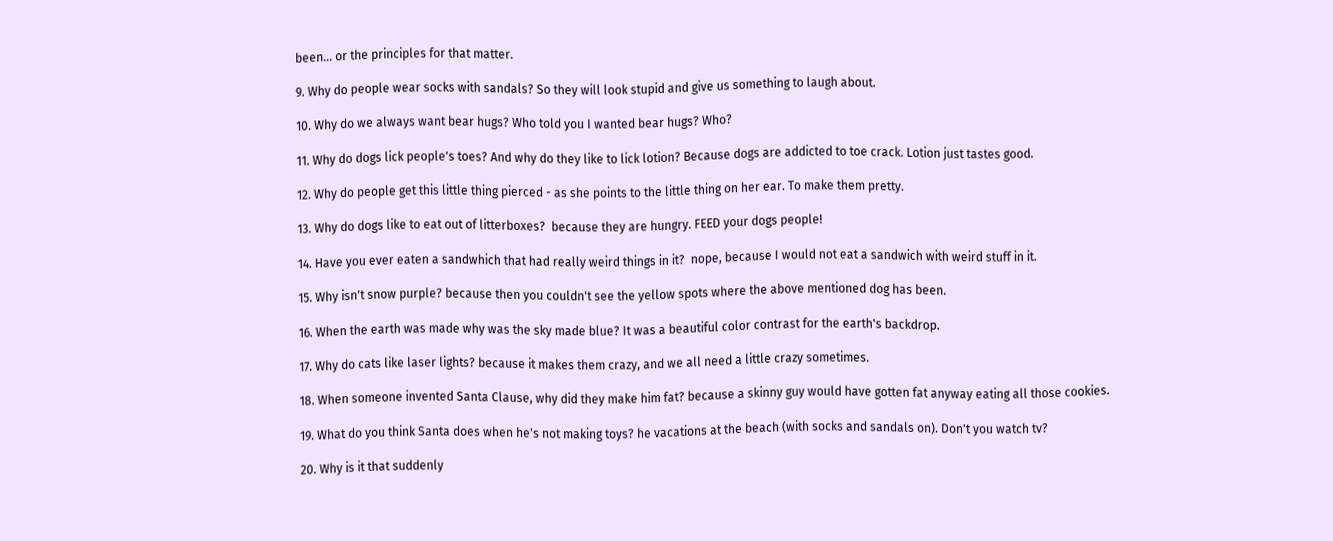been... or the principles for that matter.

9. Why do people wear socks with sandals? So they will look stupid and give us something to laugh about.

10. Why do we always want bear hugs? Who told you I wanted bear hugs? Who?

11. Why do dogs lick people's toes? And why do they like to lick lotion? Because dogs are addicted to toe crack. Lotion just tastes good.

12. Why do people get this little thing pierced - as she points to the little thing on her ear. To make them pretty.

13. Why do dogs like to eat out of litterboxes?  because they are hungry. FEED your dogs people!

14. Have you ever eaten a sandwhich that had really weird things in it?  nope, because I would not eat a sandwich with weird stuff in it.

15. Why isn't snow purple? because then you couldn't see the yellow spots where the above mentioned dog has been.

16. When the earth was made why was the sky made blue? It was a beautiful color contrast for the earth's backdrop.

17. Why do cats like laser lights? because it makes them crazy, and we all need a little crazy sometimes.

18. When someone invented Santa Clause, why did they make him fat? because a skinny guy would have gotten fat anyway eating all those cookies.

19. What do you think Santa does when he's not making toys? he vacations at the beach (with socks and sandals on). Don't you watch tv?

20. Why is it that suddenly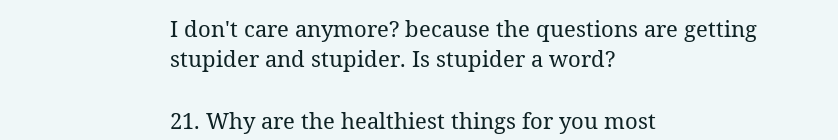I don't care anymore? because the questions are getting stupider and stupider. Is stupider a word?

21. Why are the healthiest things for you most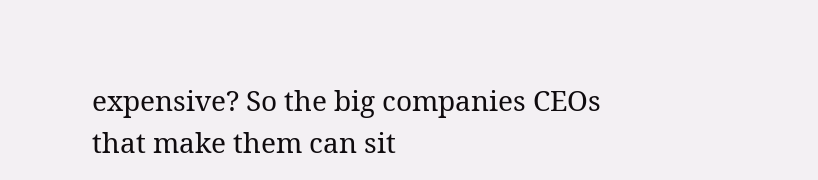expensive? So the big companies CEOs that make them can sit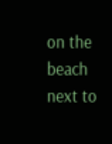on the beach next to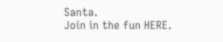Santa.
Join in the fun HERE.